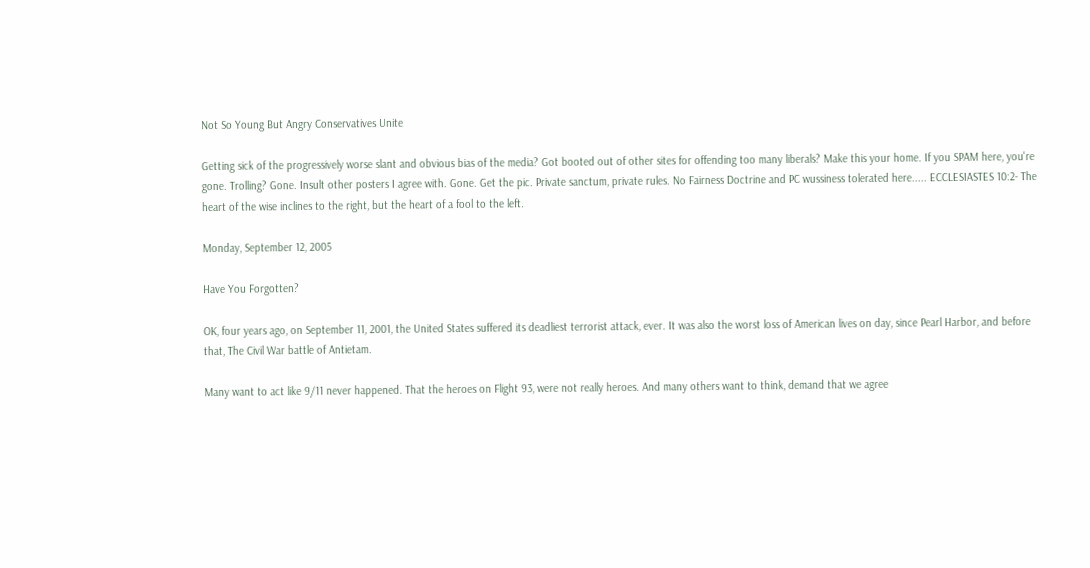Not So Young But Angry Conservatives Unite

Getting sick of the progressively worse slant and obvious bias of the media? Got booted out of other sites for offending too many liberals? Make this your home. If you SPAM here, you're gone. Trolling? Gone. Insult other posters I agree with. Gone. Get the pic. Private sanctum, private rules. No Fairness Doctrine and PC wussiness tolerated here..... ECCLESIASTES 10:2- The heart of the wise inclines to the right, but the heart of a fool to the left.

Monday, September 12, 2005

Have You Forgotten?

OK, four years ago, on September 11, 2001, the United States suffered its deadliest terrorist attack, ever. It was also the worst loss of American lives on day, since Pearl Harbor, and before that, The Civil War battle of Antietam.

Many want to act like 9/11 never happened. That the heroes on Flight 93, were not really heroes. And many others want to think, demand that we agree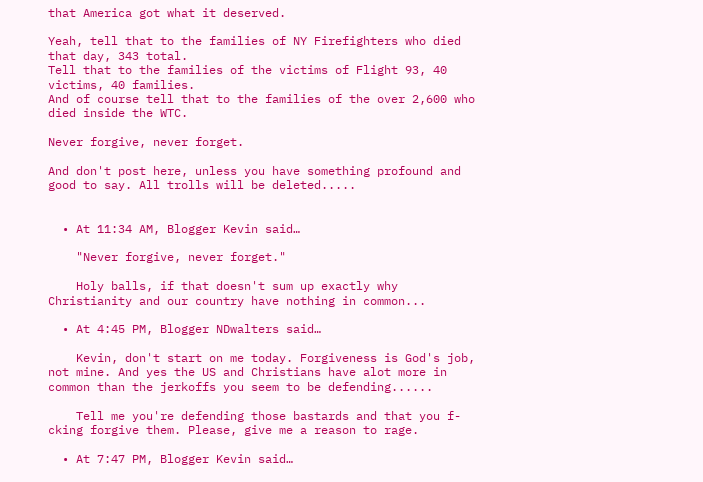that America got what it deserved.

Yeah, tell that to the families of NY Firefighters who died that day, 343 total.
Tell that to the families of the victims of Flight 93, 40 victims, 40 families.
And of course tell that to the families of the over 2,600 who died inside the WTC.

Never forgive, never forget.

And don't post here, unless you have something profound and good to say. All trolls will be deleted.....


  • At 11:34 AM, Blogger Kevin said…

    "Never forgive, never forget."

    Holy balls, if that doesn't sum up exactly why Christianity and our country have nothing in common...

  • At 4:45 PM, Blogger NDwalters said…

    Kevin, don't start on me today. Forgiveness is God's job, not mine. And yes the US and Christians have alot more in common than the jerkoffs you seem to be defending......

    Tell me you're defending those bastards and that you f-cking forgive them. Please, give me a reason to rage.

  • At 7:47 PM, Blogger Kevin said…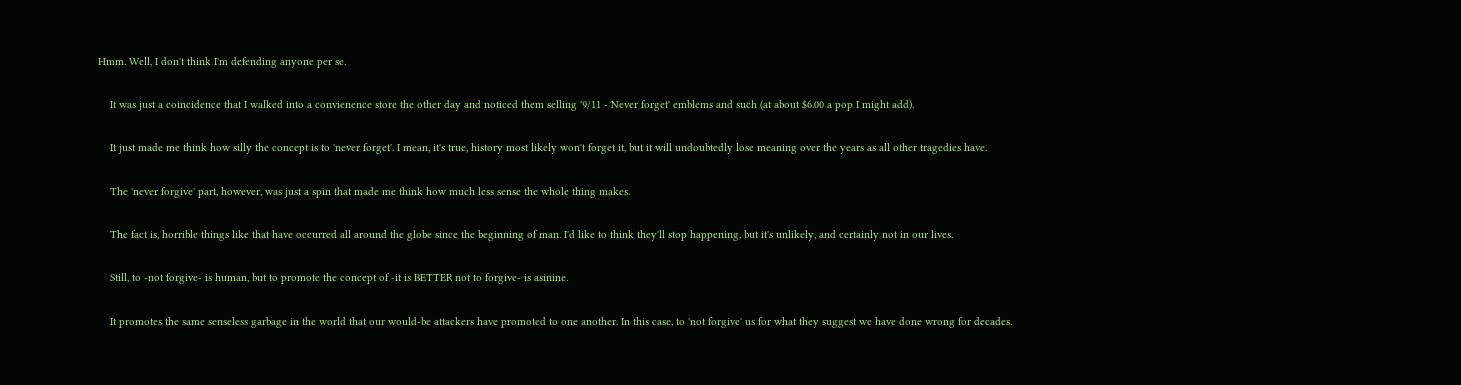Hmm. Well, I don't think I'm defending anyone per se.

    It was just a coincidence that I walked into a convienence store the other day and noticed them selling '9/11 - Never forget' emblems and such (at about $6.00 a pop I might add).

    It just made me think how silly the concept is to 'never forget'. I mean, it's true, history most likely won't forget it, but it will undoubtedly lose meaning over the years as all other tragedies have.

    The 'never forgive' part, however, was just a spin that made me think how much less sense the whole thing makes.

    The fact is, horrible things like that have occurred all around the globe since the beginning of man. I'd like to think they'll stop happening, but it's unlikely, and certainly not in our lives.

    Still, to -not forgive- is human, but to promote the concept of -it is BETTER not to forgive- is asinine.

    It promotes the same senseless garbage in the world that our would-be attackers have promoted to one another. In this case, to 'not forgive' us for what they suggest we have done wrong for decades.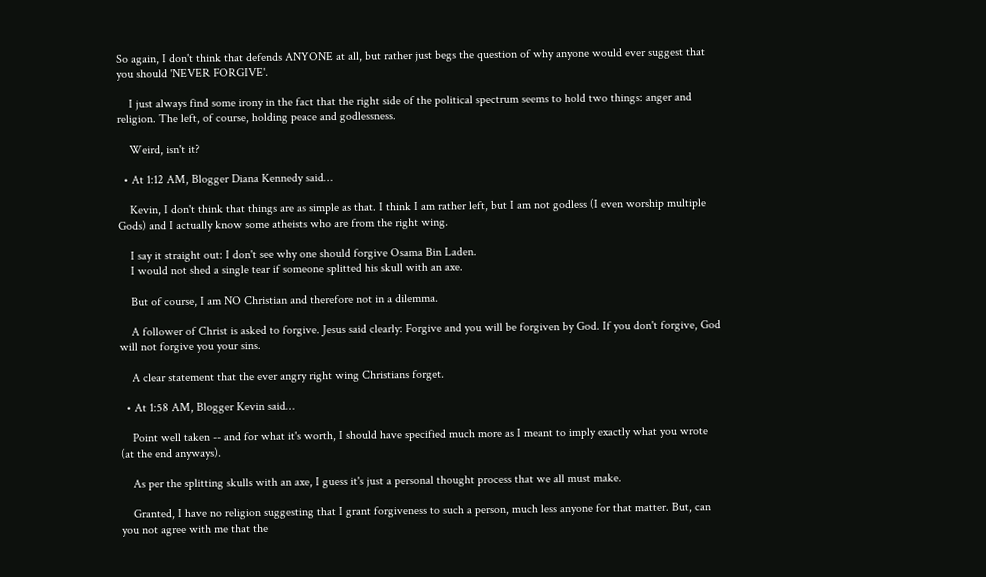So again, I don't think that defends ANYONE at all, but rather just begs the question of why anyone would ever suggest that you should 'NEVER FORGIVE'.

    I just always find some irony in the fact that the right side of the political spectrum seems to hold two things: anger and religion. The left, of course, holding peace and godlessness.

    Weird, isn't it?

  • At 1:12 AM, Blogger Diana Kennedy said…

    Kevin, I don't think that things are as simple as that. I think I am rather left, but I am not godless (I even worship multiple Gods) and I actually know some atheists who are from the right wing.

    I say it straight out: I don't see why one should forgive Osama Bin Laden.
    I would not shed a single tear if someone splitted his skull with an axe.

    But of course, I am NO Christian and therefore not in a dilemma.

    A follower of Christ is asked to forgive. Jesus said clearly: Forgive and you will be forgiven by God. If you don't forgive, God will not forgive you your sins.

    A clear statement that the ever angry right wing Christians forget.

  • At 1:58 AM, Blogger Kevin said…

    Point well taken -- and for what it's worth, I should have specified much more as I meant to imply exactly what you wrote (at the end anyways).

    As per the splitting skulls with an axe, I guess it's just a personal thought process that we all must make.

    Granted, I have no religion suggesting that I grant forgiveness to such a person, much less anyone for that matter. But, can you not agree with me that the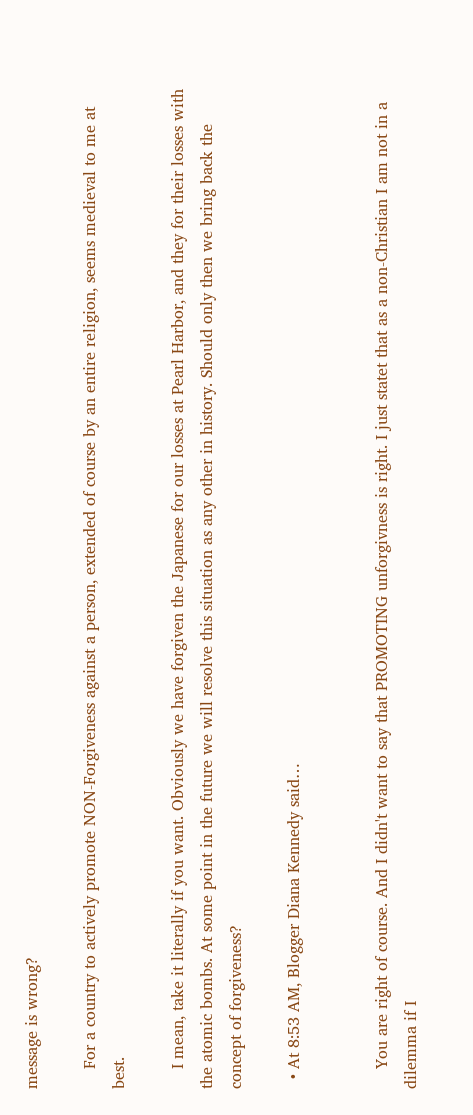message is wrong?

    For a country to actively promote NON-Forgiveness against a person, extended of course by an entire religion, seems medieval to me at best.

    I mean, take it literally if you want. Obviously we have forgiven the Japanese for our losses at Pearl Harbor, and they for their losses with the atomic bombs. At some point in the future we will resolve this situation as any other in history. Should only then we bring back the concept of forgiveness?

  • At 8:53 AM, Blogger Diana Kennedy said…


    You are right of course. And I didn't want to say that PROMOTING unforgivness is right. I just statet that as a non-Christian I am not in a dilemma if I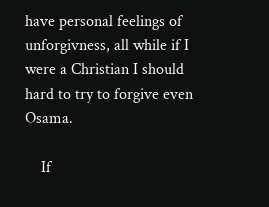have personal feelings of unforgivness, all while if I were a Christian I should hard to try to forgive even Osama.

    If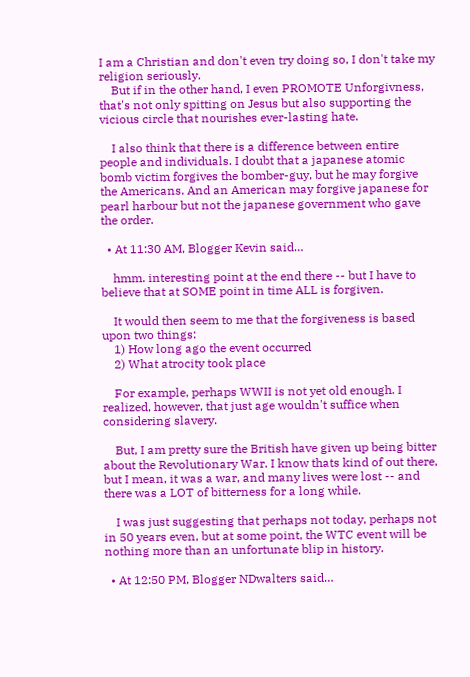I am a Christian and don't even try doing so, I don't take my religion seriously.
    But if in the other hand, I even PROMOTE Unforgivness, that's not only spitting on Jesus but also supporting the vicious circle that nourishes ever-lasting hate.

    I also think that there is a difference between entire people and individuals. I doubt that a japanese atomic bomb victim forgives the bomber-guy, but he may forgive the Americans. And an American may forgive japanese for pearl harbour but not the japanese government who gave the order.

  • At 11:30 AM, Blogger Kevin said…

    hmm. interesting point at the end there -- but I have to believe that at SOME point in time ALL is forgiven.

    It would then seem to me that the forgiveness is based upon two things:
    1) How long ago the event occurred
    2) What atrocity took place

    For example, perhaps WWII is not yet old enough. I realized, however, that just age wouldn't suffice when considering slavery.

    But, I am pretty sure the British have given up being bitter about the Revolutionary War. I know thats kind of out there, but I mean, it was a war, and many lives were lost -- and there was a LOT of bitterness for a long while.

    I was just suggesting that perhaps not today, perhaps not in 50 years even, but at some point, the WTC event will be nothing more than an unfortunate blip in history.

  • At 12:50 PM, Blogger NDwalters said…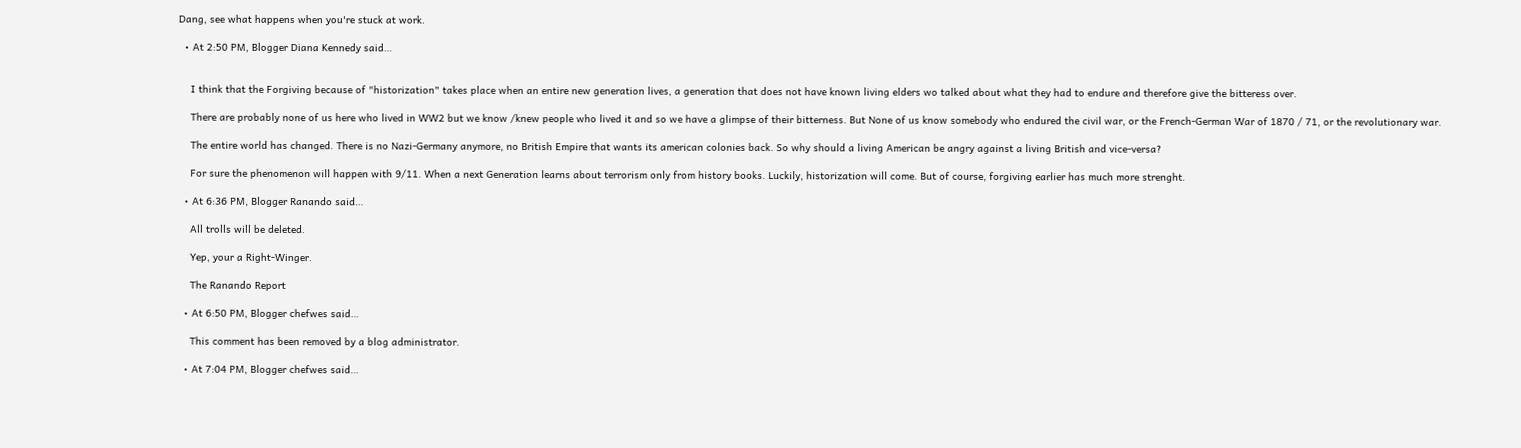Dang, see what happens when you're stuck at work.

  • At 2:50 PM, Blogger Diana Kennedy said…


    I think that the Forgiving because of "historization" takes place when an entire new generation lives, a generation that does not have known living elders wo talked about what they had to endure and therefore give the bitteress over.

    There are probably none of us here who lived in WW2 but we know /knew people who lived it and so we have a glimpse of their bitterness. But None of us know somebody who endured the civil war, or the French-German War of 1870 / 71, or the revolutionary war.

    The entire world has changed. There is no Nazi-Germany anymore, no British Empire that wants its american colonies back. So why should a living American be angry against a living British and vice-versa?

    For sure the phenomenon will happen with 9/11. When a next Generation learns about terrorism only from history books. Luckily, historization will come. But of course, forgiving earlier has much more strenght.

  • At 6:36 PM, Blogger Ranando said…

    All trolls will be deleted.

    Yep, your a Right-Winger.

    The Ranando Report

  • At 6:50 PM, Blogger chefwes said…

    This comment has been removed by a blog administrator.

  • At 7:04 PM, Blogger chefwes said…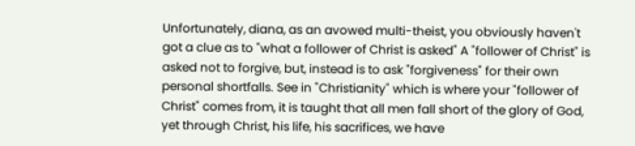Unfortunately, diana, as an avowed multi-theist, you obviously haven't got a clue as to "what a follower of Christ is asked" A "follower of Christ" is asked not to forgive, but, instead is to ask "forgiveness" for their own personal shortfalls. See in "Christianity" which is where your "follower of Christ" comes from, it is taught that all men fall short of the glory of God, yet through Christ, his life, his sacrifices, we have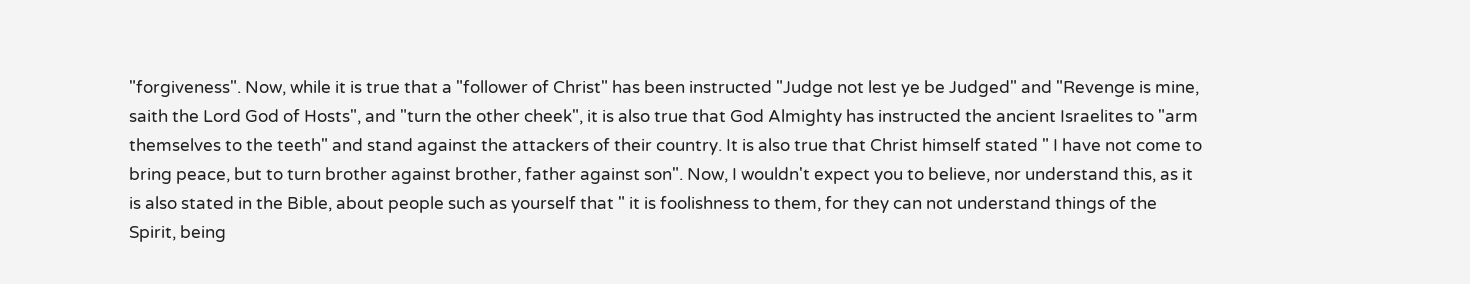"forgiveness". Now, while it is true that a "follower of Christ" has been instructed "Judge not lest ye be Judged" and "Revenge is mine, saith the Lord God of Hosts", and "turn the other cheek", it is also true that God Almighty has instructed the ancient Israelites to "arm themselves to the teeth" and stand against the attackers of their country. It is also true that Christ himself stated " I have not come to bring peace, but to turn brother against brother, father against son". Now, I wouldn't expect you to believe, nor understand this, as it is also stated in the Bible, about people such as yourself that " it is foolishness to them, for they can not understand things of the Spirit, being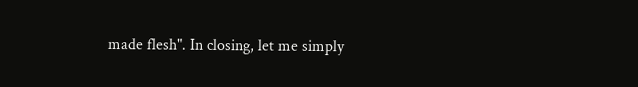made flesh". In closing, let me simply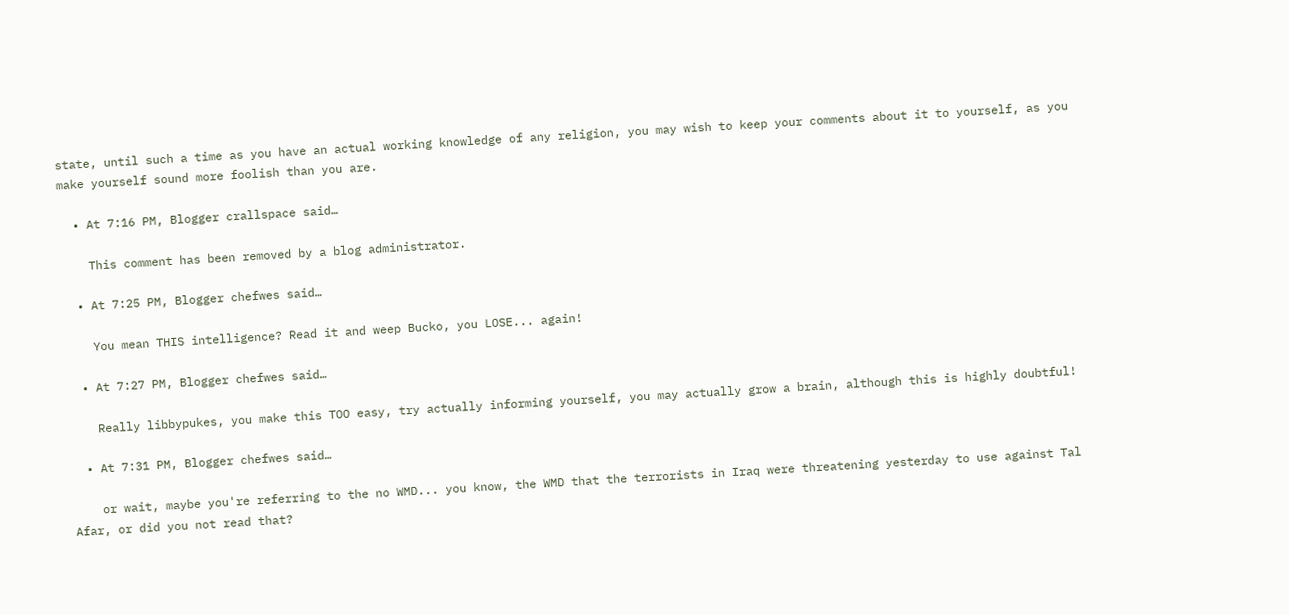state, until such a time as you have an actual working knowledge of any religion, you may wish to keep your comments about it to yourself, as you make yourself sound more foolish than you are.

  • At 7:16 PM, Blogger crallspace said…

    This comment has been removed by a blog administrator.

  • At 7:25 PM, Blogger chefwes said…

    You mean THIS intelligence? Read it and weep Bucko, you LOSE... again!

  • At 7:27 PM, Blogger chefwes said…

    Really libbypukes, you make this TOO easy, try actually informing yourself, you may actually grow a brain, although this is highly doubtful!

  • At 7:31 PM, Blogger chefwes said…

    or wait, maybe you're referring to the no WMD... you know, the WMD that the terrorists in Iraq were threatening yesterday to use against Tal Afar, or did you not read that?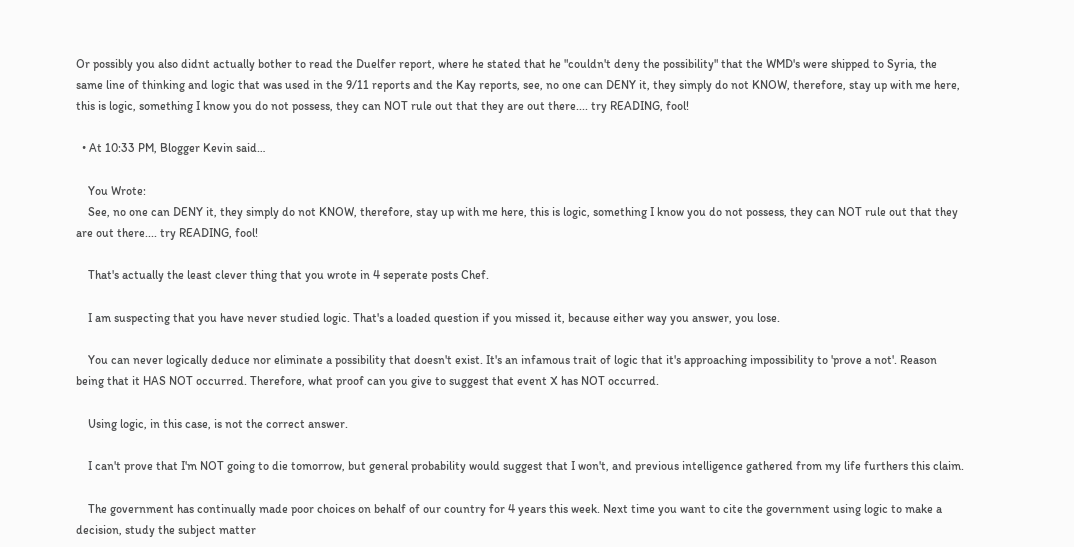Or possibly you also didnt actually bother to read the Duelfer report, where he stated that he "couldn't deny the possibility" that the WMD's were shipped to Syria, the same line of thinking and logic that was used in the 9/11 reports and the Kay reports, see, no one can DENY it, they simply do not KNOW, therefore, stay up with me here, this is logic, something I know you do not possess, they can NOT rule out that they are out there.... try READING, fool!

  • At 10:33 PM, Blogger Kevin said…

    You Wrote:
    See, no one can DENY it, they simply do not KNOW, therefore, stay up with me here, this is logic, something I know you do not possess, they can NOT rule out that they are out there.... try READING, fool!

    That's actually the least clever thing that you wrote in 4 seperate posts Chef.

    I am suspecting that you have never studied logic. That's a loaded question if you missed it, because either way you answer, you lose.

    You can never logically deduce nor eliminate a possibility that doesn't exist. It's an infamous trait of logic that it's approaching impossibility to 'prove a not'. Reason being that it HAS NOT occurred. Therefore, what proof can you give to suggest that event X has NOT occurred.

    Using logic, in this case, is not the correct answer.

    I can't prove that I'm NOT going to die tomorrow, but general probability would suggest that I won't, and previous intelligence gathered from my life furthers this claim.

    The government has continually made poor choices on behalf of our country for 4 years this week. Next time you want to cite the government using logic to make a decision, study the subject matter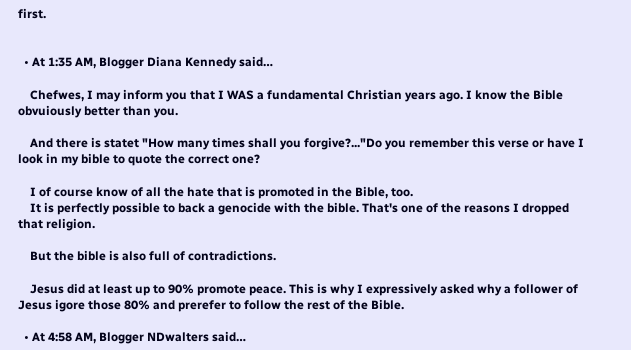first.


  • At 1:35 AM, Blogger Diana Kennedy said…

    Chefwes, I may inform you that I WAS a fundamental Christian years ago. I know the Bible obvuiously better than you.

    And there is statet "How many times shall you forgive?..."Do you remember this verse or have I look in my bible to quote the correct one?

    I of course know of all the hate that is promoted in the Bible, too.
    It is perfectly possible to back a genocide with the bible. That's one of the reasons I dropped that religion.

    But the bible is also full of contradictions.

    Jesus did at least up to 90% promote peace. This is why I expressively asked why a follower of Jesus igore those 80% and prerefer to follow the rest of the Bible.

  • At 4:58 AM, Blogger NDwalters said…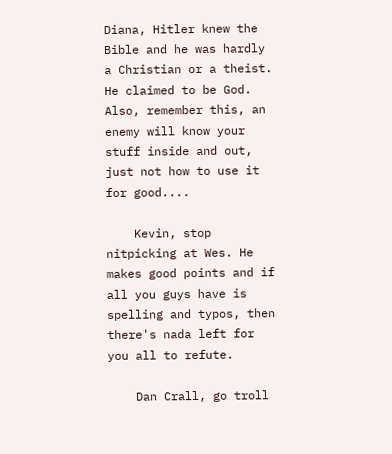Diana, Hitler knew the Bible and he was hardly a Christian or a theist. He claimed to be God. Also, remember this, an enemy will know your stuff inside and out, just not how to use it for good....

    Kevin, stop nitpicking at Wes. He makes good points and if all you guys have is spelling and typos, then there's nada left for you all to refute.

    Dan Crall, go troll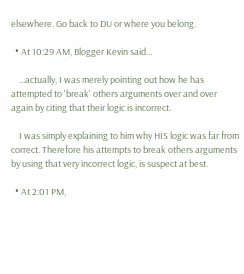elsewhere. Go back to DU or where you belong.

  • At 10:29 AM, Blogger Kevin said…

    ...actually, I was merely pointing out how he has attempted to 'break' others arguments over and over again by citing that their logic is incorrect.

    I was simply explaining to him why HIS logic was far from correct. Therefore his attempts to break others arguments by using that very incorrect logic, is suspect at best.

  • At 2:01 PM,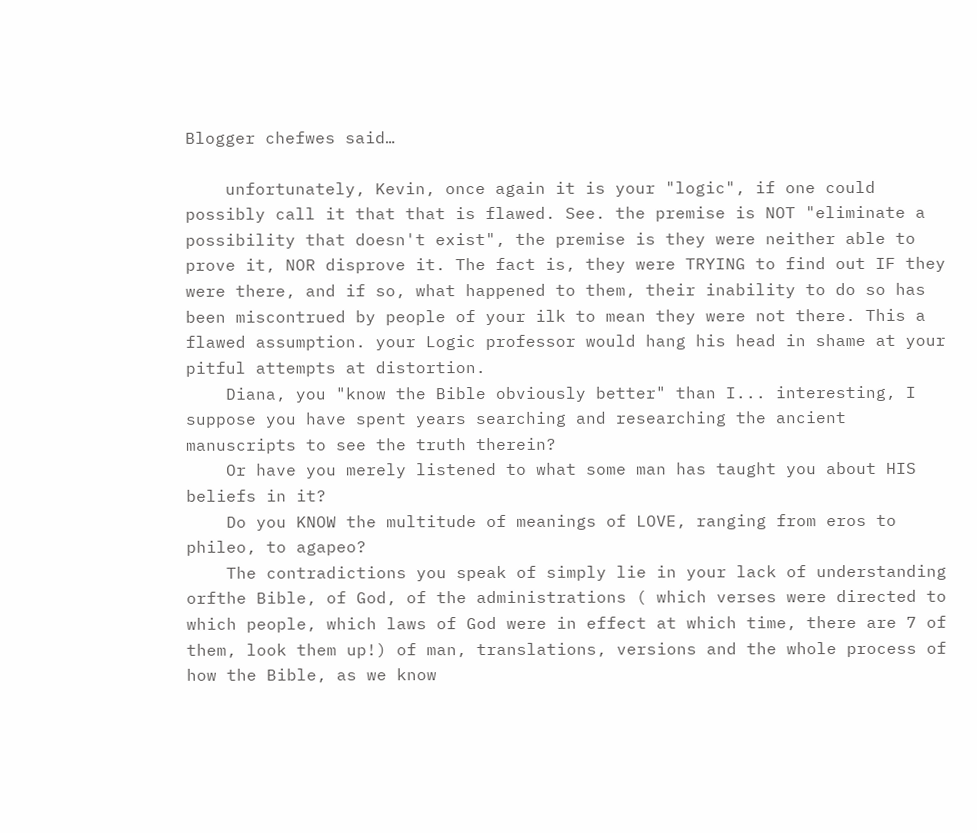Blogger chefwes said…

    unfortunately, Kevin, once again it is your "logic", if one could possibly call it that that is flawed. See. the premise is NOT "eliminate a possibility that doesn't exist", the premise is they were neither able to prove it, NOR disprove it. The fact is, they were TRYING to find out IF they were there, and if so, what happened to them, their inability to do so has been miscontrued by people of your ilk to mean they were not there. This a flawed assumption. your Logic professor would hang his head in shame at your pitful attempts at distortion.
    Diana, you "know the Bible obviously better" than I... interesting, I suppose you have spent years searching and researching the ancient manuscripts to see the truth therein?
    Or have you merely listened to what some man has taught you about HIS beliefs in it?
    Do you KNOW the multitude of meanings of LOVE, ranging from eros to phileo, to agapeo?
    The contradictions you speak of simply lie in your lack of understanding orfthe Bible, of God, of the administrations ( which verses were directed to which people, which laws of God were in effect at which time, there are 7 of them, look them up!) of man, translations, versions and the whole process of how the Bible, as we know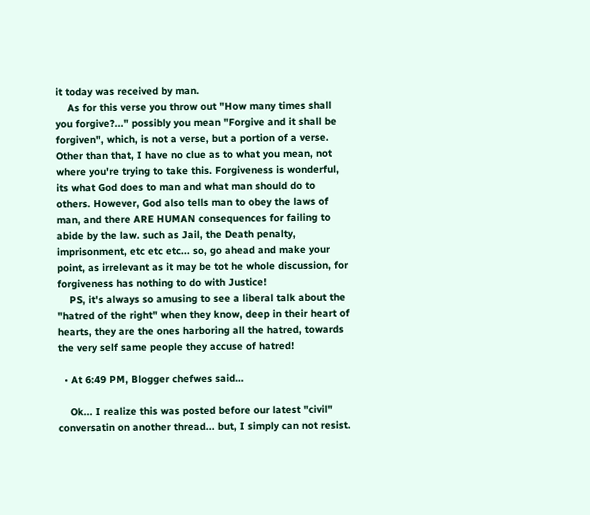it today was received by man.
    As for this verse you throw out "How many times shall you forgive?..." possibly you mean "Forgive and it shall be forgiven", which, is not a verse, but a portion of a verse. Other than that, I have no clue as to what you mean, not where you're trying to take this. Forgiveness is wonderful, its what God does to man and what man should do to others. However, God also tells man to obey the laws of man, and there ARE HUMAN consequences for failing to abide by the law. such as Jail, the Death penalty, imprisonment, etc etc etc... so, go ahead and make your point, as irrelevant as it may be tot he whole discussion, for forgiveness has nothing to do with Justice!
    PS, it's always so amusing to see a liberal talk about the "hatred of the right" when they know, deep in their heart of hearts, they are the ones harboring all the hatred, towards the very self same people they accuse of hatred!

  • At 6:49 PM, Blogger chefwes said…

    Ok... I realize this was posted before our latest "civil" conversatin on another thread... but, I simply can not resist.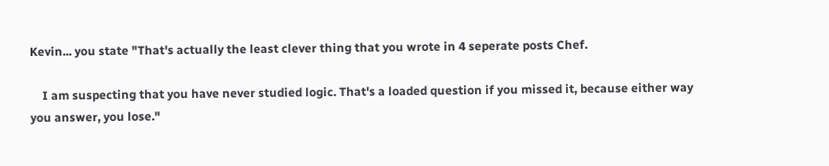Kevin... you state "That's actually the least clever thing that you wrote in 4 seperate posts Chef.

    I am suspecting that you have never studied logic. That's a loaded question if you missed it, because either way you answer, you lose."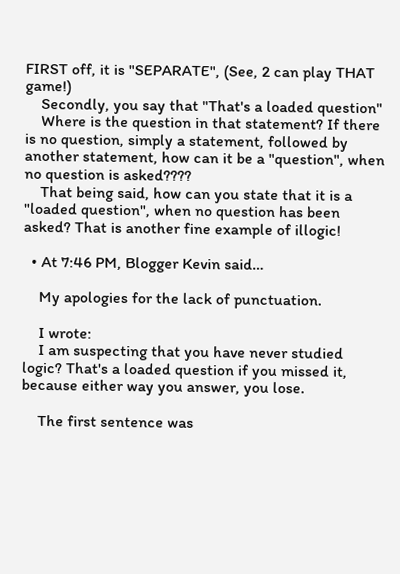FIRST off, it is "SEPARATE", (See, 2 can play THAT game!)
    Secondly, you say that "That's a loaded question"
    Where is the question in that statement? If there is no question, simply a statement, followed by another statement, how can it be a "question", when no question is asked????
    That being said, how can you state that it is a "loaded question", when no question has been asked? That is another fine example of illogic!

  • At 7:46 PM, Blogger Kevin said…

    My apologies for the lack of punctuation.

    I wrote:
    I am suspecting that you have never studied logic? That's a loaded question if you missed it, because either way you answer, you lose.

    The first sentence was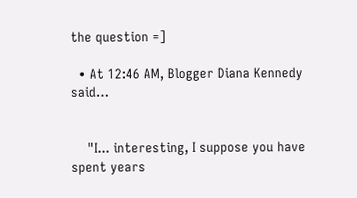the question =]

  • At 12:46 AM, Blogger Diana Kennedy said…


    "I... interesting, I suppose you have spent years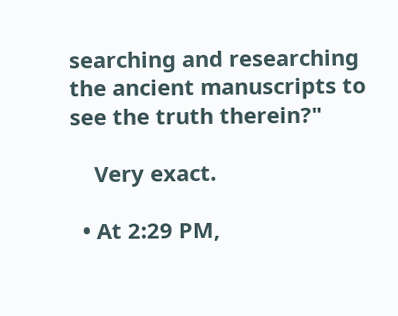searching and researching the ancient manuscripts to see the truth therein?"

    Very exact.

  • At 2:29 PM,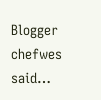Blogger chefwes said…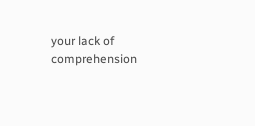your lack of comprehension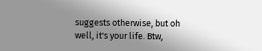suggests otherwise, but oh well, it's your life. Btw,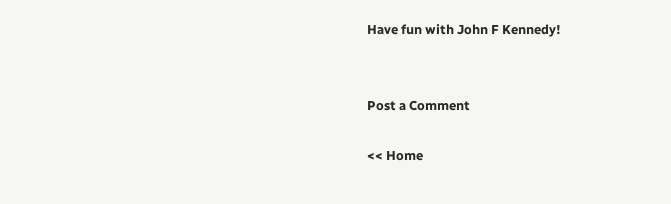Have fun with John F Kennedy!


Post a Comment

<< Home